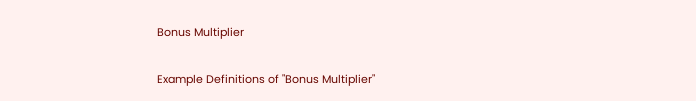Bonus Multiplier

Example Definitions of "Bonus Multiplier"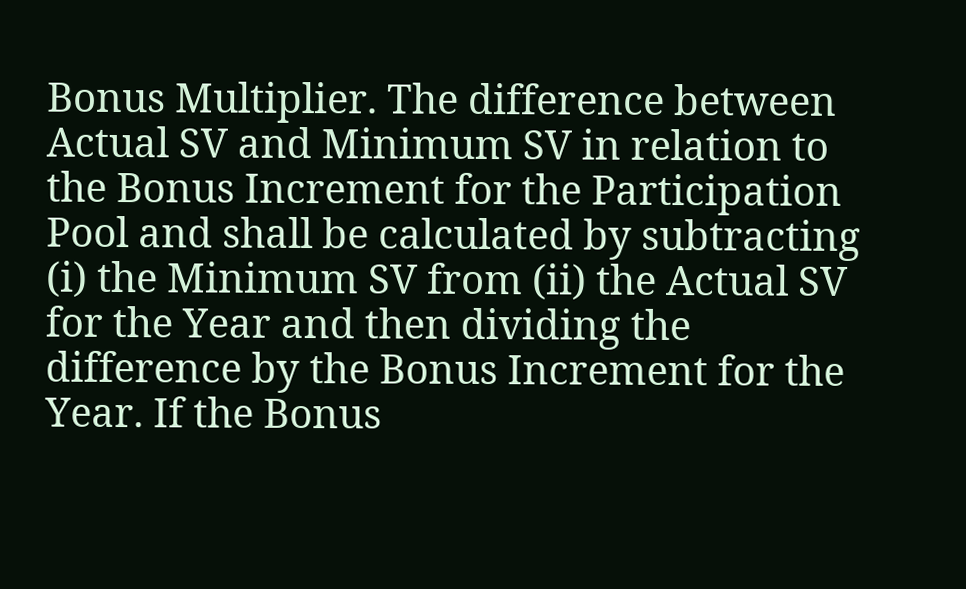Bonus Multiplier. The difference between Actual SV and Minimum SV in relation to the Bonus Increment for the Participation Pool and shall be calculated by subtracting (i) the Minimum SV from (ii) the Actual SV for the Year and then dividing the difference by the Bonus Increment for the Year. If the Bonus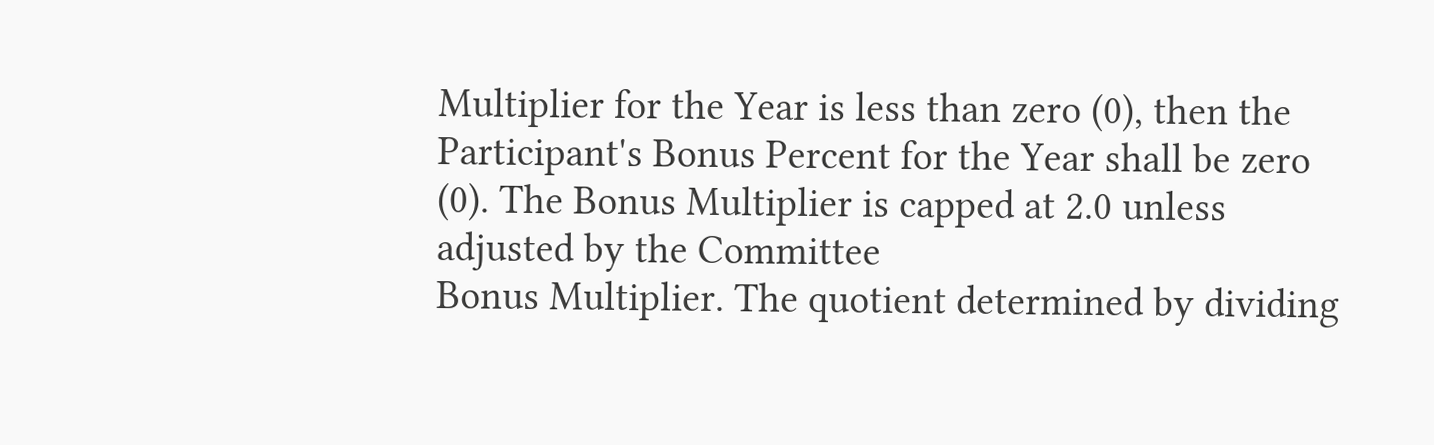Multiplier for the Year is less than zero (0), then the Participant's Bonus Percent for the Year shall be zero (0). The Bonus Multiplier is capped at 2.0 unless adjusted by the Committee
Bonus Multiplier. The quotient determined by dividing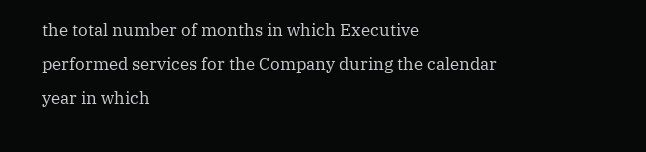the total number of months in which Executive performed services for the Company during the calendar year in which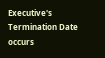Executive's Termination Date occurs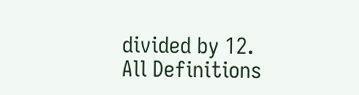divided by 12.
All Definitions